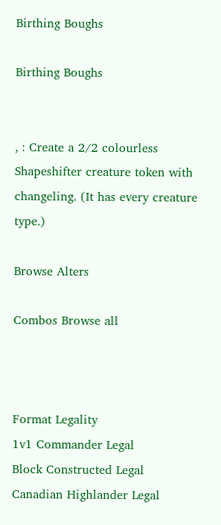Birthing Boughs

Birthing Boughs


, : Create a 2/2 colourless Shapeshifter creature token with changeling. (It has every creature type.)

Browse Alters

Combos Browse all



Format Legality
1v1 Commander Legal
Block Constructed Legal
Canadian Highlander Legal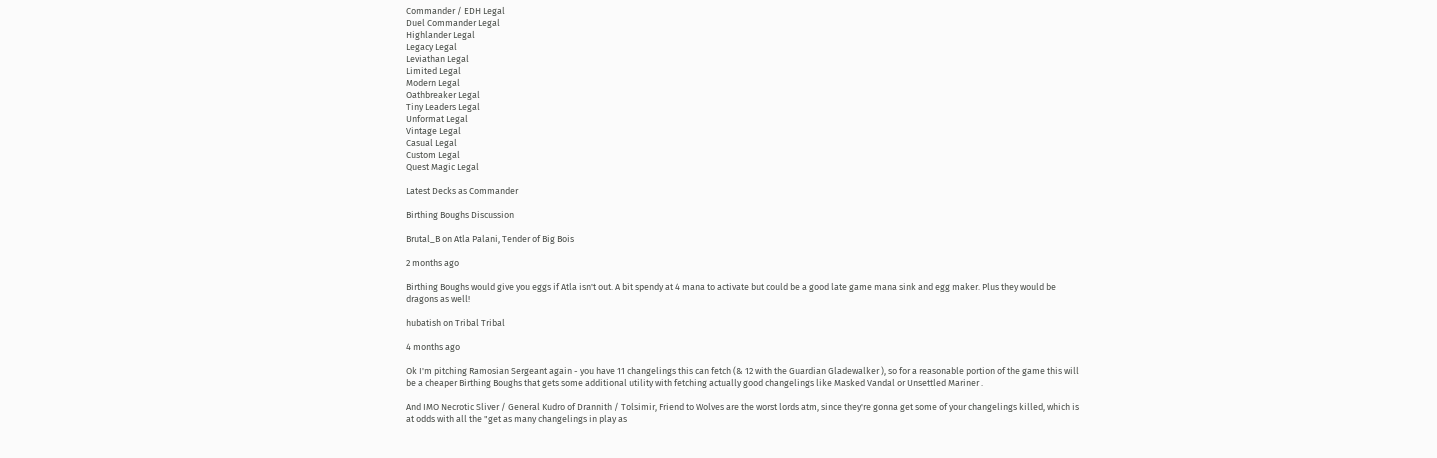Commander / EDH Legal
Duel Commander Legal
Highlander Legal
Legacy Legal
Leviathan Legal
Limited Legal
Modern Legal
Oathbreaker Legal
Tiny Leaders Legal
Unformat Legal
Vintage Legal
Casual Legal
Custom Legal
Quest Magic Legal

Latest Decks as Commander

Birthing Boughs Discussion

Brutal_B on Atla Palani, Tender of Big Bois

2 months ago

Birthing Boughs would give you eggs if Atla isn't out. A bit spendy at 4 mana to activate but could be a good late game mana sink and egg maker. Plus they would be dragons as well!

hubatish on Tribal Tribal

4 months ago

Ok I'm pitching Ramosian Sergeant again - you have 11 changelings this can fetch (& 12 with the Guardian Gladewalker ), so for a reasonable portion of the game this will be a cheaper Birthing Boughs that gets some additional utility with fetching actually good changelings like Masked Vandal or Unsettled Mariner .

And IMO Necrotic Sliver / General Kudro of Drannith / Tolsimir, Friend to Wolves are the worst lords atm, since they're gonna get some of your changelings killed, which is at odds with all the "get as many changelings in play as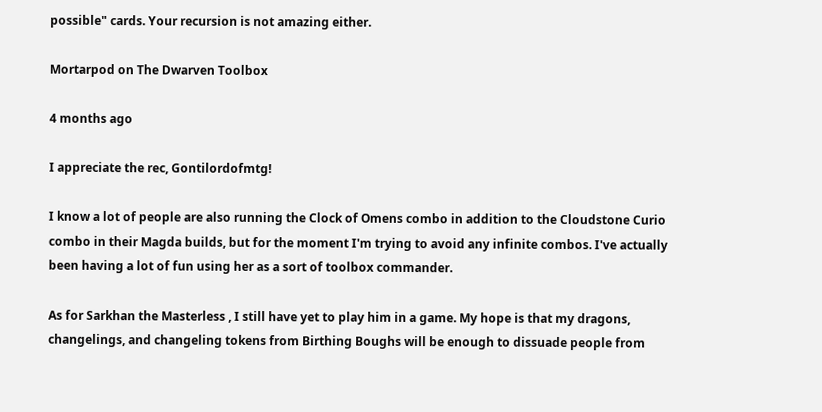possible" cards. Your recursion is not amazing either.

Mortarpod on The Dwarven Toolbox

4 months ago

I appreciate the rec, Gontilordofmtg!

I know a lot of people are also running the Clock of Omens combo in addition to the Cloudstone Curio combo in their Magda builds, but for the moment I'm trying to avoid any infinite combos. I've actually been having a lot of fun using her as a sort of toolbox commander.

As for Sarkhan the Masterless , I still have yet to play him in a game. My hope is that my dragons, changelings, and changeling tokens from Birthing Boughs will be enough to dissuade people from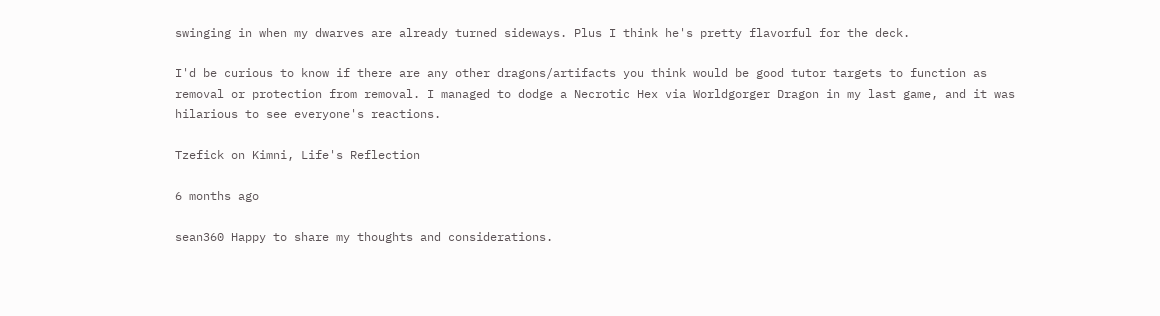swinging in when my dwarves are already turned sideways. Plus I think he's pretty flavorful for the deck.

I'd be curious to know if there are any other dragons/artifacts you think would be good tutor targets to function as removal or protection from removal. I managed to dodge a Necrotic Hex via Worldgorger Dragon in my last game, and it was hilarious to see everyone's reactions.

Tzefick on Kimni, Life's Reflection

6 months ago

sean360 Happy to share my thoughts and considerations.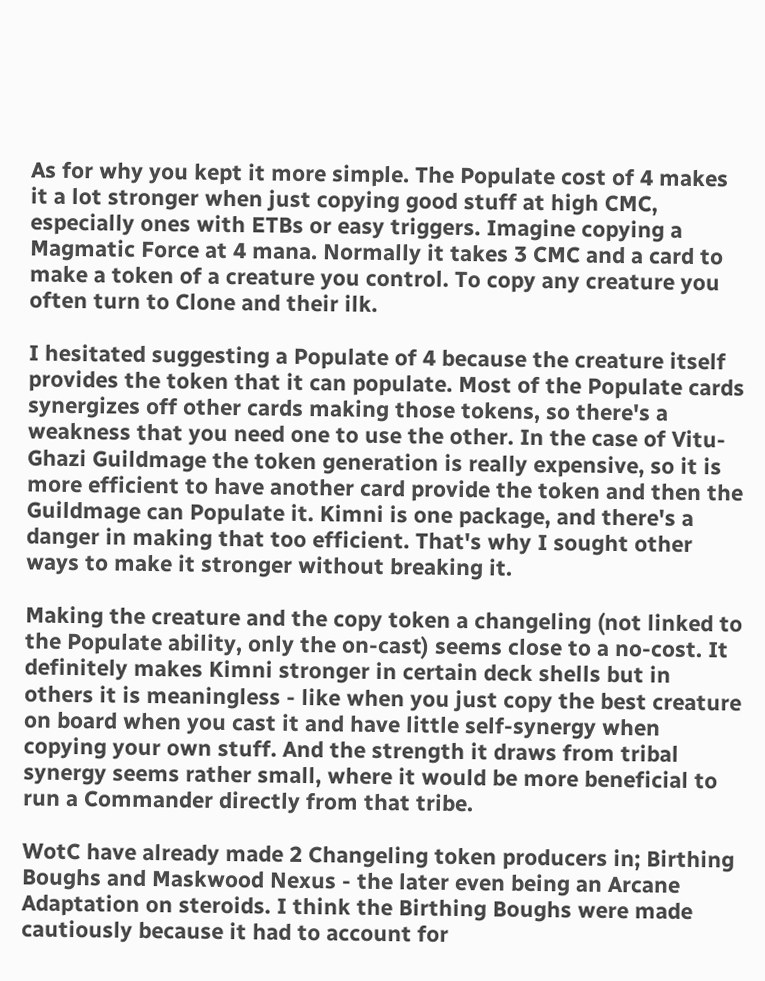As for why you kept it more simple. The Populate cost of 4 makes it a lot stronger when just copying good stuff at high CMC, especially ones with ETBs or easy triggers. Imagine copying a Magmatic Force at 4 mana. Normally it takes 3 CMC and a card to make a token of a creature you control. To copy any creature you often turn to Clone and their ilk.

I hesitated suggesting a Populate of 4 because the creature itself provides the token that it can populate. Most of the Populate cards synergizes off other cards making those tokens, so there's a weakness that you need one to use the other. In the case of Vitu-Ghazi Guildmage the token generation is really expensive, so it is more efficient to have another card provide the token and then the Guildmage can Populate it. Kimni is one package, and there's a danger in making that too efficient. That's why I sought other ways to make it stronger without breaking it.

Making the creature and the copy token a changeling (not linked to the Populate ability, only the on-cast) seems close to a no-cost. It definitely makes Kimni stronger in certain deck shells but in others it is meaningless - like when you just copy the best creature on board when you cast it and have little self-synergy when copying your own stuff. And the strength it draws from tribal synergy seems rather small, where it would be more beneficial to run a Commander directly from that tribe.

WotC have already made 2 Changeling token producers in; Birthing Boughs and Maskwood Nexus - the later even being an Arcane Adaptation on steroids. I think the Birthing Boughs were made cautiously because it had to account for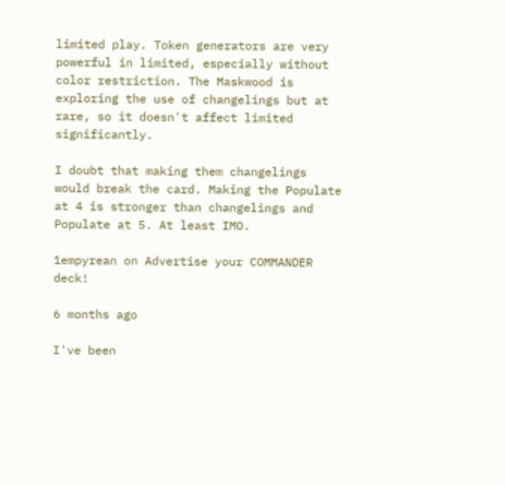limited play. Token generators are very powerful in limited, especially without color restriction. The Maskwood is exploring the use of changelings but at rare, so it doesn't affect limited significantly.

I doubt that making them changelings would break the card. Making the Populate at 4 is stronger than changelings and Populate at 5. At least IMO.

1empyrean on Advertise your COMMANDER deck!

6 months ago

I've been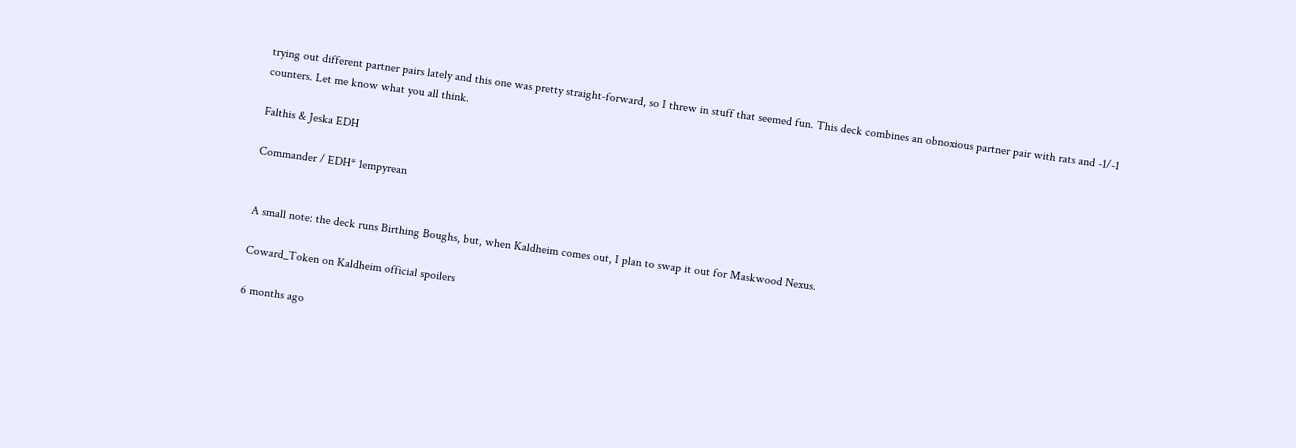trying out different partner pairs lately and this one was pretty straight-forward, so I threw in stuff that seemed fun. This deck combines an obnoxious partner pair with rats and -1/-1 counters. Let me know what you all think.

Falthis & Jeska EDH

Commander / EDH* 1empyrean


A small note: the deck runs Birthing Boughs, but, when Kaldheim comes out, I plan to swap it out for Maskwood Nexus.

Coward_Token on Kaldheim official spoilers

6 months ago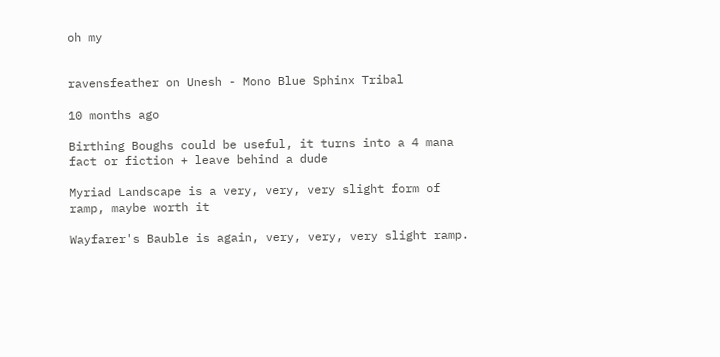oh my


ravensfeather on Unesh - Mono Blue Sphinx Tribal

10 months ago

Birthing Boughs could be useful, it turns into a 4 mana fact or fiction + leave behind a dude

Myriad Landscape is a very, very, very slight form of ramp, maybe worth it

Wayfarer's Bauble is again, very, very, very slight ramp.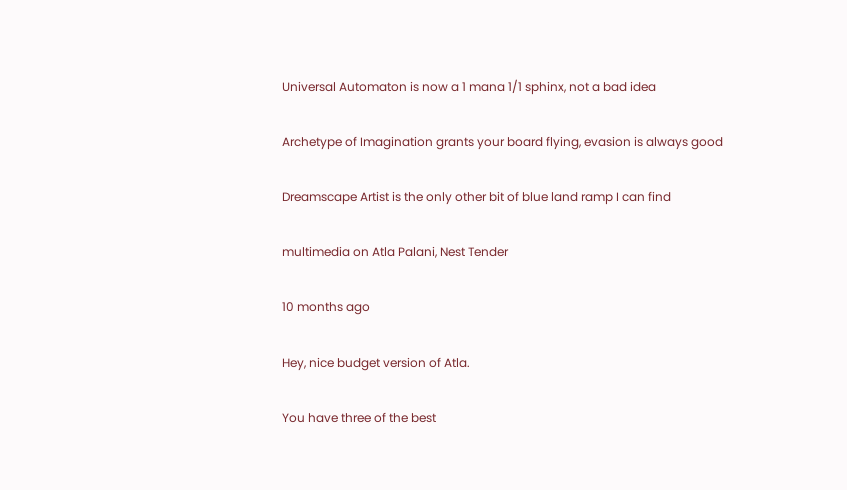Universal Automaton is now a 1 mana 1/1 sphinx, not a bad idea

Archetype of Imagination grants your board flying, evasion is always good

Dreamscape Artist is the only other bit of blue land ramp I can find

multimedia on Atla Palani, Nest Tender

10 months ago

Hey, nice budget version of Atla.

You have three of the best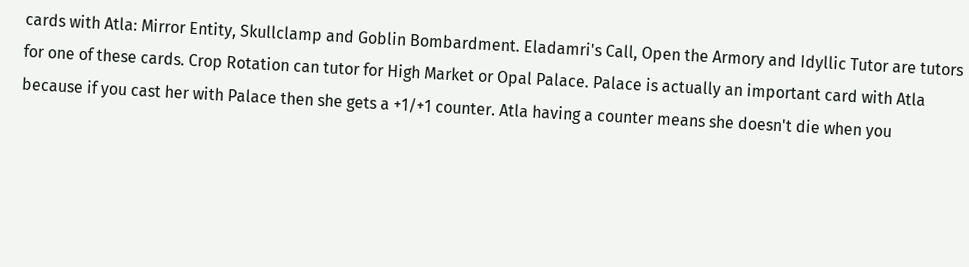cards with Atla: Mirror Entity, Skullclamp and Goblin Bombardment. Eladamri's Call, Open the Armory and Idyllic Tutor are tutors for one of these cards. Crop Rotation can tutor for High Market or Opal Palace. Palace is actually an important card with Atla because if you cast her with Palace then she gets a +1/+1 counter. Atla having a counter means she doesn't die when you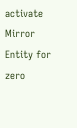activate Mirror Entity for zero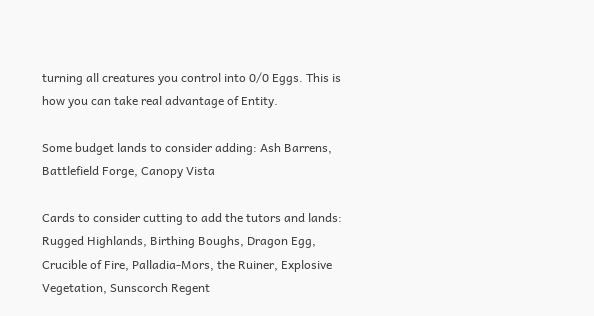turning all creatures you control into 0/0 Eggs. This is how you can take real advantage of Entity.

Some budget lands to consider adding: Ash Barrens, Battlefield Forge, Canopy Vista

Cards to consider cutting to add the tutors and lands: Rugged Highlands, Birthing Boughs, Dragon Egg, Crucible of Fire, Palladia-Mors, the Ruiner, Explosive Vegetation, Sunscorch Regent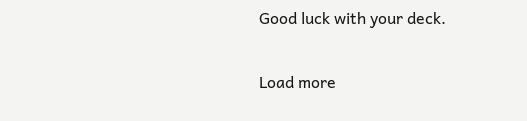Good luck with your deck.

Load more